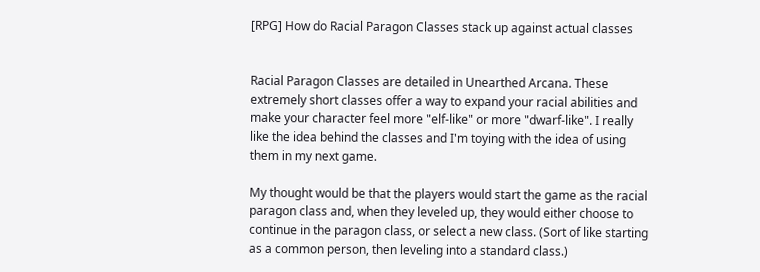[RPG] How do Racial Paragon Classes stack up against actual classes


Racial Paragon Classes are detailed in Unearthed Arcana. These extremely short classes offer a way to expand your racial abilities and make your character feel more "elf-like" or more "dwarf-like". I really like the idea behind the classes and I'm toying with the idea of using them in my next game.

My thought would be that the players would start the game as the racial paragon class and, when they leveled up, they would either choose to continue in the paragon class, or select a new class. (Sort of like starting as a common person, then leveling into a standard class.)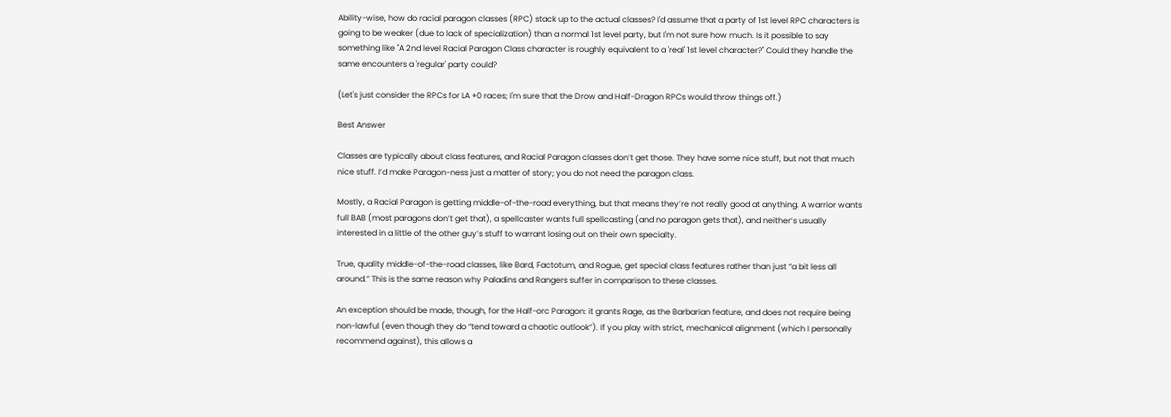Ability-wise, how do racial paragon classes (RPC) stack up to the actual classes? I'd assume that a party of 1st level RPC characters is going to be weaker (due to lack of specialization) than a normal 1st level party, but I'm not sure how much. Is it possible to say something like "A 2nd level Racial Paragon Class character is roughly equivalent to a 'real' 1st level character?" Could they handle the same encounters a 'regular' party could?

(Let's just consider the RPCs for LA +0 races; I'm sure that the Drow and Half-Dragon RPCs would throw things off.)

Best Answer

Classes are typically about class features, and Racial Paragon classes don’t get those. They have some nice stuff, but not that much nice stuff. I’d make Paragon-ness just a matter of story; you do not need the paragon class.

Mostly, a Racial Paragon is getting middle-of-the-road everything, but that means they’re not really good at anything. A warrior wants full BAB (most paragons don’t get that), a spellcaster wants full spellcasting (and no paragon gets that), and neither’s usually interested in a little of the other guy’s stuff to warrant losing out on their own specialty.

True, quality middle-of-the-road classes, like Bard, Factotum, and Rogue, get special class features rather than just “a bit less all around.” This is the same reason why Paladins and Rangers suffer in comparison to these classes.

An exception should be made, though, for the Half-orc Paragon: it grants Rage, as the Barbarian feature, and does not require being non-lawful (even though they do “tend toward a chaotic outlook”). If you play with strict, mechanical alignment (which I personally recommend against), this allows a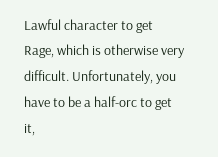Lawful character to get Rage, which is otherwise very difficult. Unfortunately, you have to be a half-orc to get it,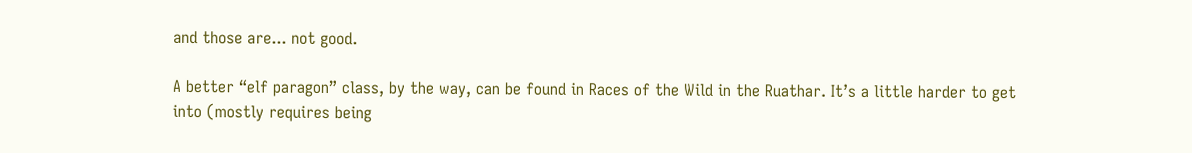and those are... not good.

A better “elf paragon” class, by the way, can be found in Races of the Wild in the Ruathar. It’s a little harder to get into (mostly requires being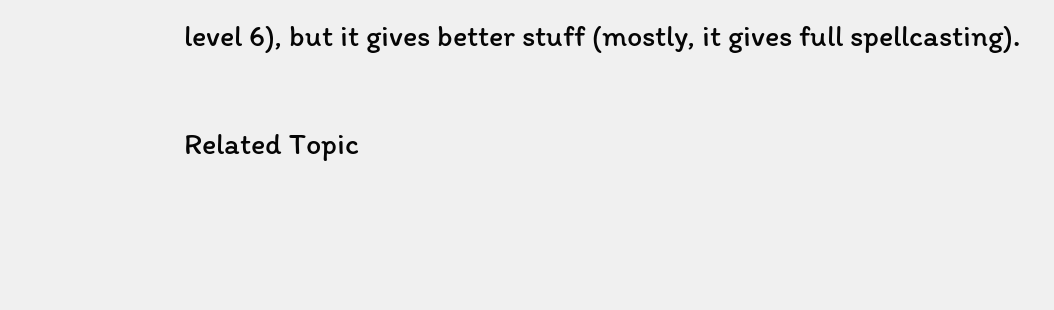level 6), but it gives better stuff (mostly, it gives full spellcasting).

Related Topic